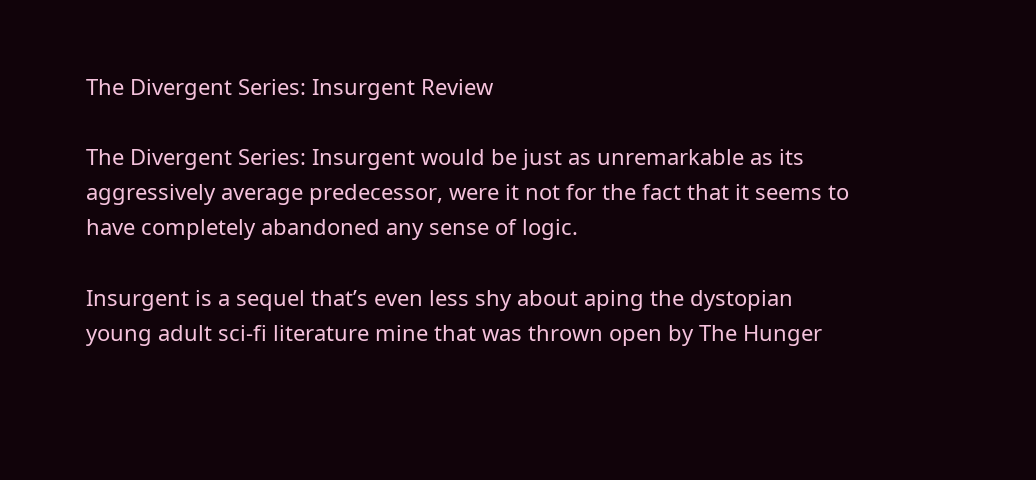The Divergent Series: Insurgent Review

The Divergent Series: Insurgent would be just as unremarkable as its aggressively average predecessor, were it not for the fact that it seems to have completely abandoned any sense of logic.

Insurgent is a sequel that’s even less shy about aping the dystopian young adult sci-fi literature mine that was thrown open by The Hunger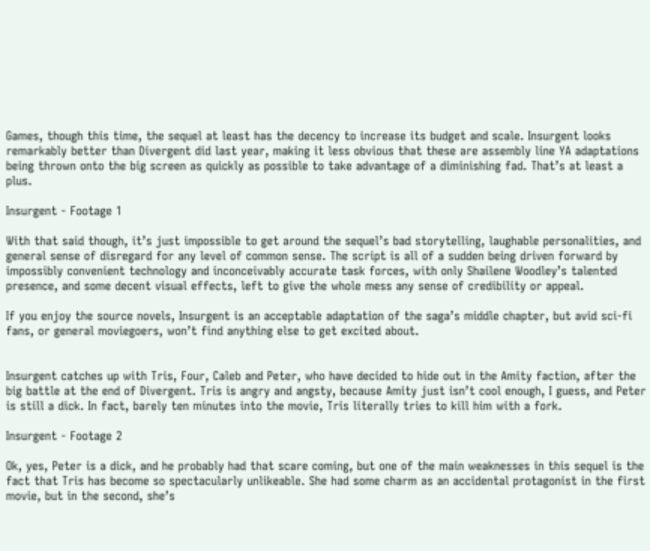Games, though this time, the sequel at least has the decency to increase its budget and scale. Insurgent looks remarkably better than Divergent did last year, making it less obvious that these are assembly line YA adaptations being thrown onto the big screen as quickly as possible to take advantage of a diminishing fad. That’s at least a plus.

Insurgent - Footage 1

With that said though, it’s just impossible to get around the sequel’s bad storytelling, laughable personalities, and general sense of disregard for any level of common sense. The script is all of a sudden being driven forward by impossibly convenient technology and inconceivably accurate task forces, with only Shailene Woodley’s talented presence, and some decent visual effects, left to give the whole mess any sense of credibility or appeal.

If you enjoy the source novels, Insurgent is an acceptable adaptation of the saga’s middle chapter, but avid sci-fi fans, or general moviegoers, won’t find anything else to get excited about.


Insurgent catches up with Tris, Four, Caleb and Peter, who have decided to hide out in the Amity faction, after the big battle at the end of Divergent. Tris is angry and angsty, because Amity just isn’t cool enough, I guess, and Peter is still a dick. In fact, barely ten minutes into the movie, Tris literally tries to kill him with a fork.

Insurgent - Footage 2

Ok, yes, Peter is a dick, and he probably had that scare coming, but one of the main weaknesses in this sequel is the fact that Tris has become so spectacularly unlikeable. She had some charm as an accidental protagonist in the first movie, but in the second, she’s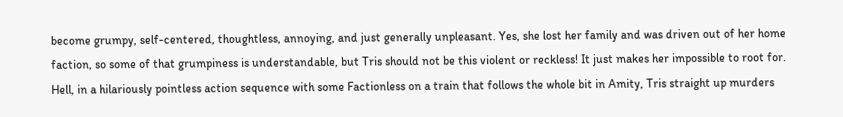become grumpy, self-centered, thoughtless, annoying, and just generally unpleasant. Yes, she lost her family and was driven out of her home faction, so some of that grumpiness is understandable, but Tris should not be this violent or reckless! It just makes her impossible to root for. Hell, in a hilariously pointless action sequence with some Factionless on a train that follows the whole bit in Amity, Tris straight up murders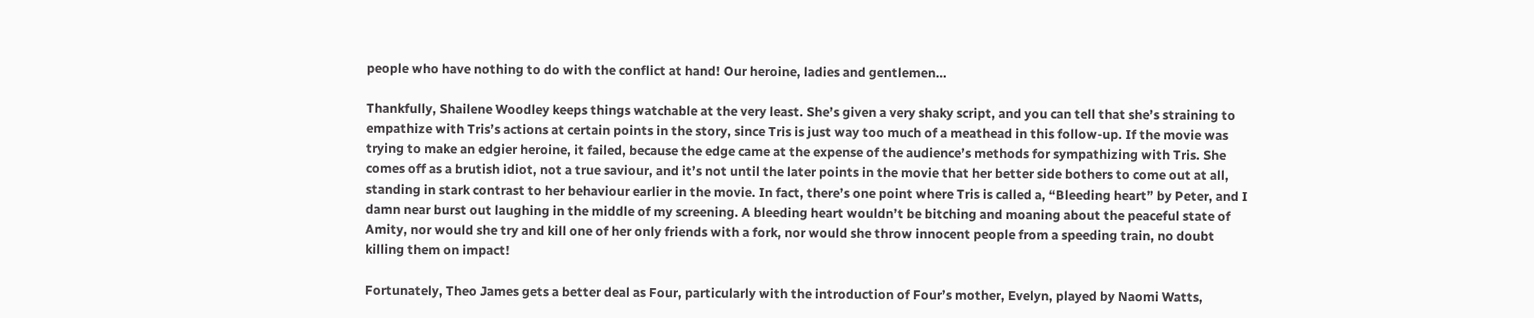people who have nothing to do with the conflict at hand! Our heroine, ladies and gentlemen…

Thankfully, Shailene Woodley keeps things watchable at the very least. She’s given a very shaky script, and you can tell that she’s straining to empathize with Tris’s actions at certain points in the story, since Tris is just way too much of a meathead in this follow-up. If the movie was trying to make an edgier heroine, it failed, because the edge came at the expense of the audience’s methods for sympathizing with Tris. She comes off as a brutish idiot, not a true saviour, and it’s not until the later points in the movie that her better side bothers to come out at all, standing in stark contrast to her behaviour earlier in the movie. In fact, there’s one point where Tris is called a, “Bleeding heart” by Peter, and I damn near burst out laughing in the middle of my screening. A bleeding heart wouldn’t be bitching and moaning about the peaceful state of Amity, nor would she try and kill one of her only friends with a fork, nor would she throw innocent people from a speeding train, no doubt killing them on impact!

Fortunately, Theo James gets a better deal as Four, particularly with the introduction of Four’s mother, Evelyn, played by Naomi Watts,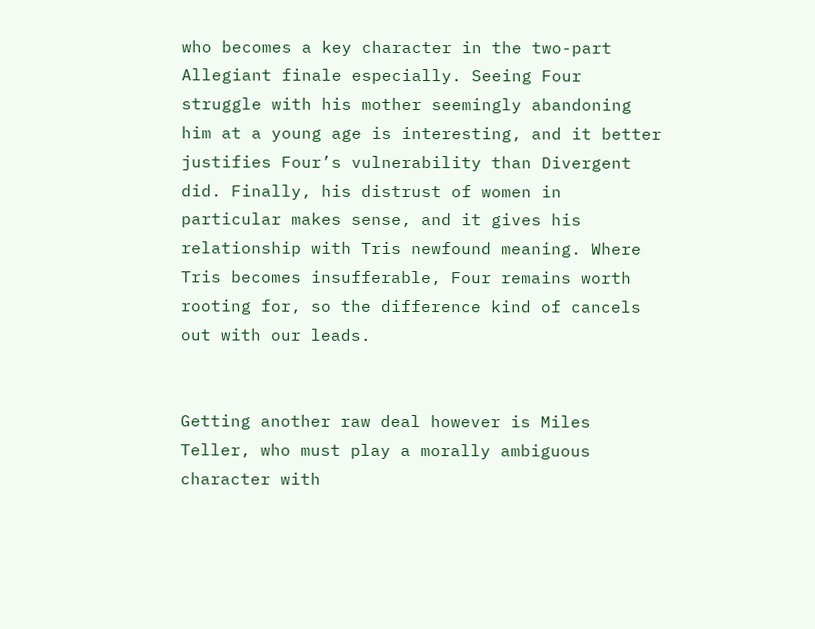who becomes a key character in the two-part Allegiant finale especially. Seeing Four struggle with his mother seemingly abandoning him at a young age is interesting, and it better justifies Four’s vulnerability than Divergent did. Finally, his distrust of women in particular makes sense, and it gives his relationship with Tris newfound meaning. Where Tris becomes insufferable, Four remains worth rooting for, so the difference kind of cancels out with our leads.


Getting another raw deal however is Miles Teller, who must play a morally ambiguous character with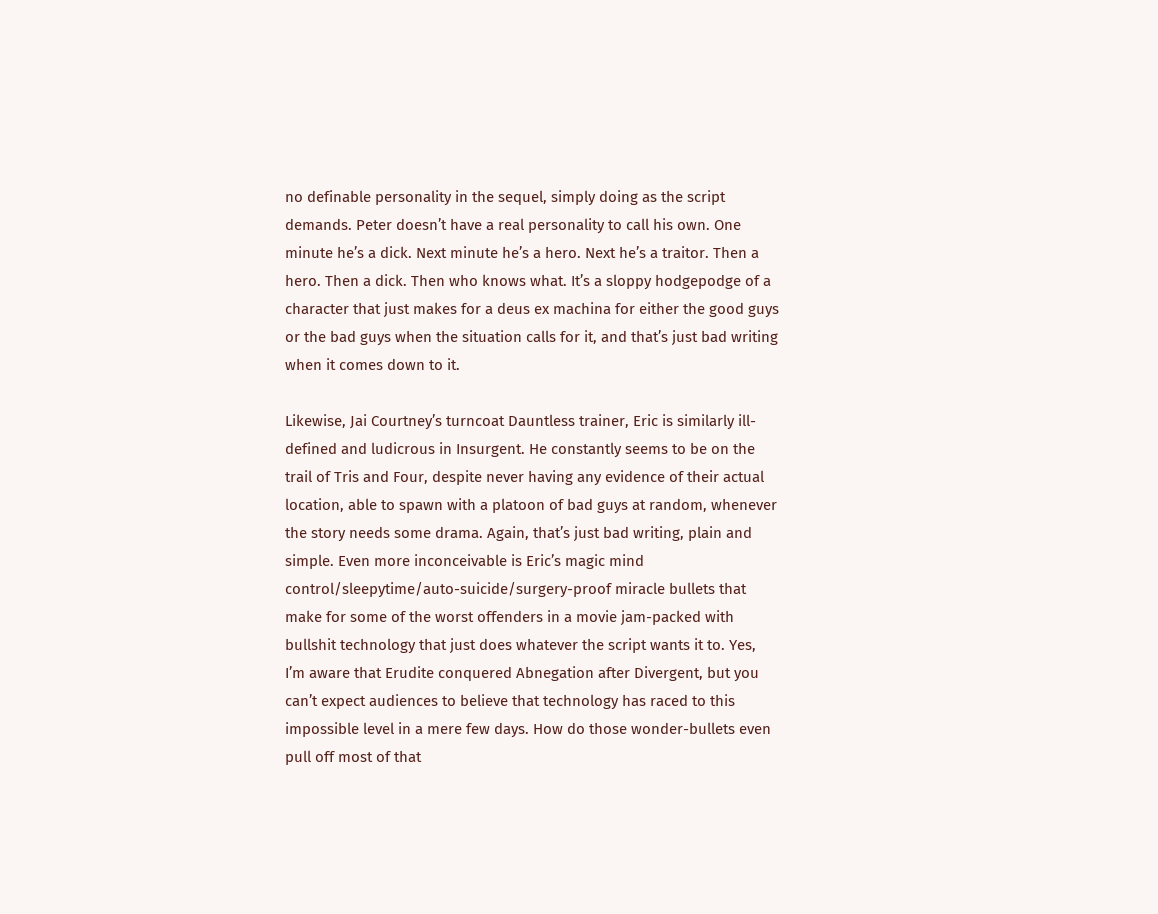no definable personality in the sequel, simply doing as the script demands. Peter doesn’t have a real personality to call his own. One minute he’s a dick. Next minute he’s a hero. Next he’s a traitor. Then a hero. Then a dick. Then who knows what. It’s a sloppy hodgepodge of a character that just makes for a deus ex machina for either the good guys or the bad guys when the situation calls for it, and that’s just bad writing when it comes down to it.

Likewise, Jai Courtney’s turncoat Dauntless trainer, Eric is similarly ill-defined and ludicrous in Insurgent. He constantly seems to be on the trail of Tris and Four, despite never having any evidence of their actual location, able to spawn with a platoon of bad guys at random, whenever the story needs some drama. Again, that’s just bad writing, plain and simple. Even more inconceivable is Eric’s magic mind control/sleepytime/auto-suicide/surgery-proof miracle bullets that make for some of the worst offenders in a movie jam-packed with bullshit technology that just does whatever the script wants it to. Yes, I’m aware that Erudite conquered Abnegation after Divergent, but you can’t expect audiences to believe that technology has raced to this impossible level in a mere few days. How do those wonder-bullets even pull off most of that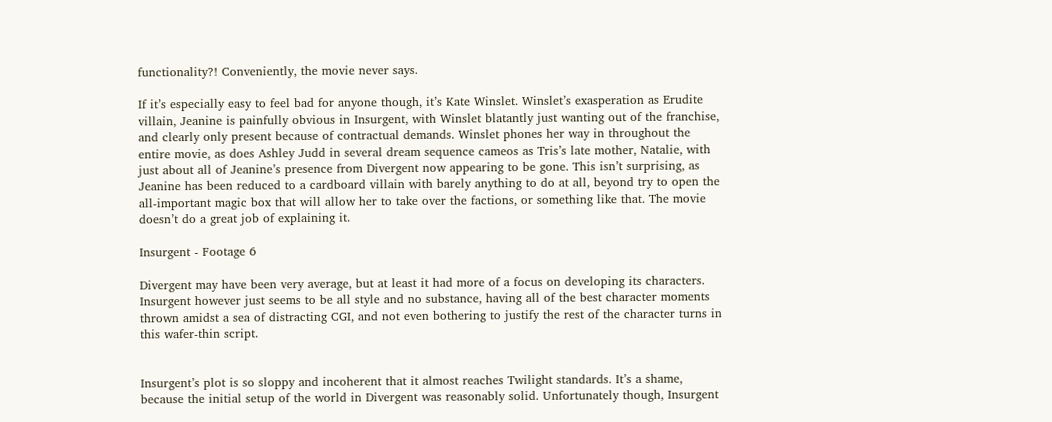functionality?! Conveniently, the movie never says.

If it’s especially easy to feel bad for anyone though, it’s Kate Winslet. Winslet’s exasperation as Erudite villain, Jeanine is painfully obvious in Insurgent, with Winslet blatantly just wanting out of the franchise, and clearly only present because of contractual demands. Winslet phones her way in throughout the entire movie, as does Ashley Judd in several dream sequence cameos as Tris’s late mother, Natalie, with just about all of Jeanine’s presence from Divergent now appearing to be gone. This isn’t surprising, as Jeanine has been reduced to a cardboard villain with barely anything to do at all, beyond try to open the all-important magic box that will allow her to take over the factions, or something like that. The movie doesn’t do a great job of explaining it.

Insurgent - Footage 6

Divergent may have been very average, but at least it had more of a focus on developing its characters. Insurgent however just seems to be all style and no substance, having all of the best character moments thrown amidst a sea of distracting CGI, and not even bothering to justify the rest of the character turns in this wafer-thin script.


Insurgent’s plot is so sloppy and incoherent that it almost reaches Twilight standards. It’s a shame, because the initial setup of the world in Divergent was reasonably solid. Unfortunately though, Insurgent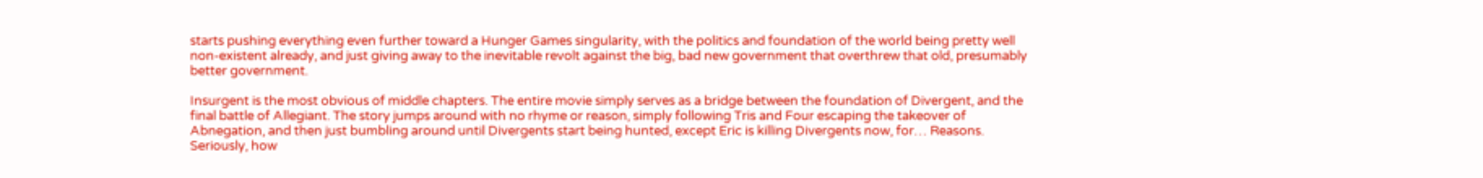starts pushing everything even further toward a Hunger Games singularity, with the politics and foundation of the world being pretty well non-existent already, and just giving away to the inevitable revolt against the big, bad new government that overthrew that old, presumably better government.

Insurgent is the most obvious of middle chapters. The entire movie simply serves as a bridge between the foundation of Divergent, and the final battle of Allegiant. The story jumps around with no rhyme or reason, simply following Tris and Four escaping the takeover of Abnegation, and then just bumbling around until Divergents start being hunted, except Eric is killing Divergents now, for… Reasons. Seriously, how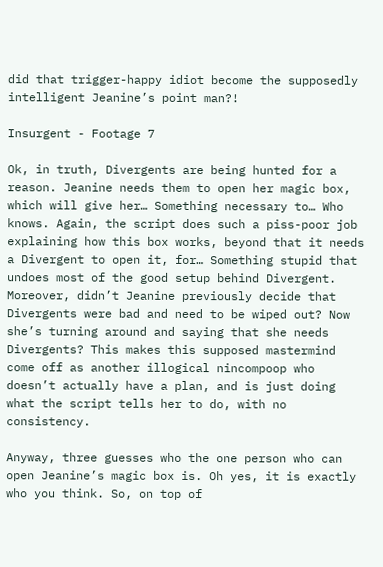did that trigger-happy idiot become the supposedly intelligent Jeanine’s point man?!

Insurgent - Footage 7

Ok, in truth, Divergents are being hunted for a reason. Jeanine needs them to open her magic box, which will give her… Something necessary to… Who knows. Again, the script does such a piss-poor job explaining how this box works, beyond that it needs a Divergent to open it, for… Something stupid that undoes most of the good setup behind Divergent. Moreover, didn’t Jeanine previously decide that Divergents were bad and need to be wiped out? Now she’s turning around and saying that she needs Divergents? This makes this supposed mastermind come off as another illogical nincompoop who doesn’t actually have a plan, and is just doing what the script tells her to do, with no consistency.

Anyway, three guesses who the one person who can open Jeanine’s magic box is. Oh yes, it is exactly who you think. So, on top of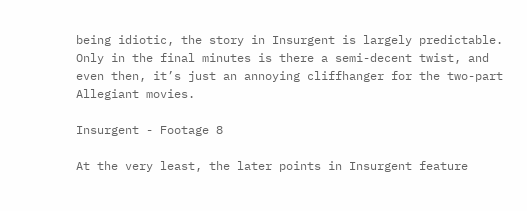being idiotic, the story in Insurgent is largely predictable. Only in the final minutes is there a semi-decent twist, and even then, it’s just an annoying cliffhanger for the two-part Allegiant movies.

Insurgent - Footage 8

At the very least, the later points in Insurgent feature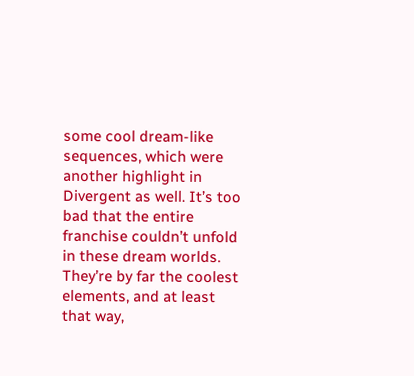some cool dream-like sequences, which were another highlight in Divergent as well. It’s too bad that the entire franchise couldn’t unfold in these dream worlds. They’re by far the coolest elements, and at least that way,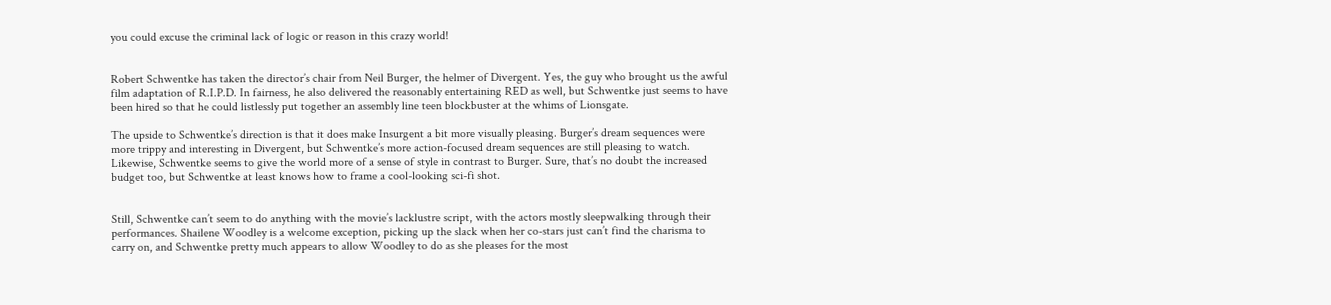you could excuse the criminal lack of logic or reason in this crazy world!


Robert Schwentke has taken the director’s chair from Neil Burger, the helmer of Divergent. Yes, the guy who brought us the awful film adaptation of R.I.P.D. In fairness, he also delivered the reasonably entertaining RED as well, but Schwentke just seems to have been hired so that he could listlessly put together an assembly line teen blockbuster at the whims of Lionsgate.

The upside to Schwentke’s direction is that it does make Insurgent a bit more visually pleasing. Burger’s dream sequences were more trippy and interesting in Divergent, but Schwentke’s more action-focused dream sequences are still pleasing to watch. Likewise, Schwentke seems to give the world more of a sense of style in contrast to Burger. Sure, that’s no doubt the increased budget too, but Schwentke at least knows how to frame a cool-looking sci-fi shot.


Still, Schwentke can’t seem to do anything with the movie’s lacklustre script, with the actors mostly sleepwalking through their performances. Shailene Woodley is a welcome exception, picking up the slack when her co-stars just can’t find the charisma to carry on, and Schwentke pretty much appears to allow Woodley to do as she pleases for the most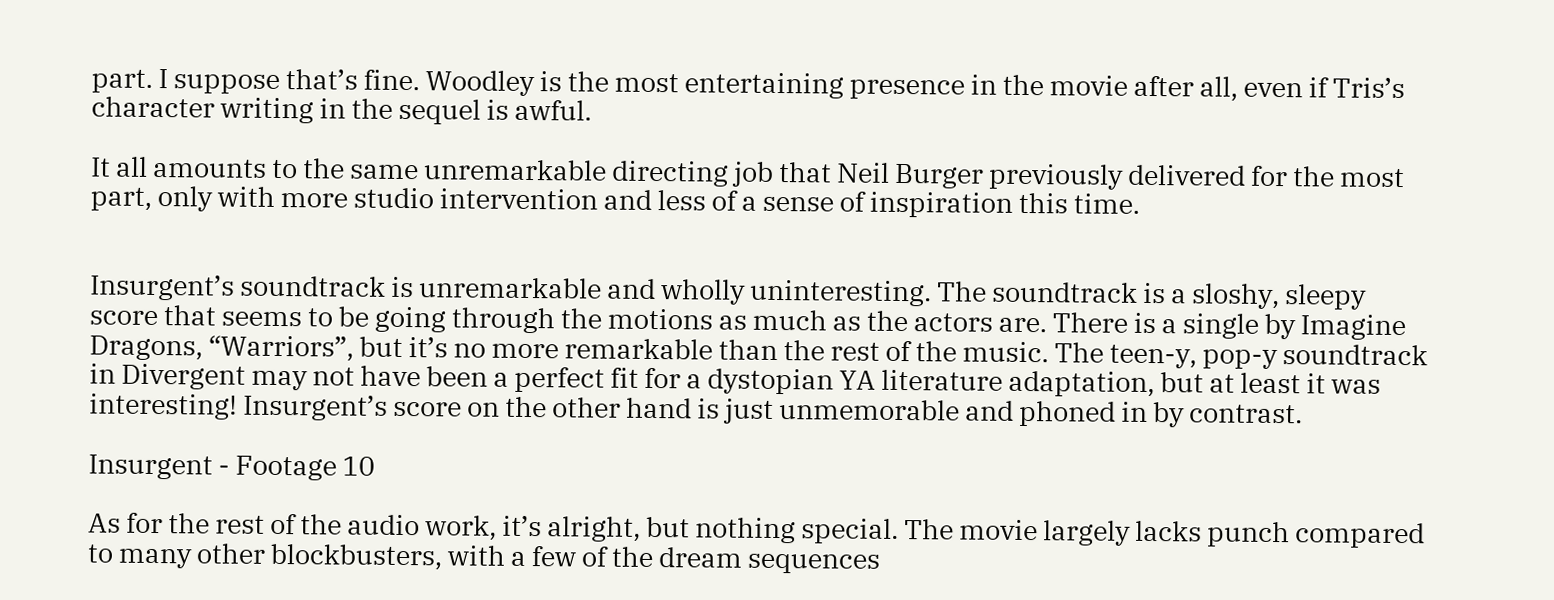part. I suppose that’s fine. Woodley is the most entertaining presence in the movie after all, even if Tris’s character writing in the sequel is awful.

It all amounts to the same unremarkable directing job that Neil Burger previously delivered for the most part, only with more studio intervention and less of a sense of inspiration this time.


Insurgent’s soundtrack is unremarkable and wholly uninteresting. The soundtrack is a sloshy, sleepy score that seems to be going through the motions as much as the actors are. There is a single by Imagine Dragons, “Warriors”, but it’s no more remarkable than the rest of the music. The teen-y, pop-y soundtrack in Divergent may not have been a perfect fit for a dystopian YA literature adaptation, but at least it was interesting! Insurgent’s score on the other hand is just unmemorable and phoned in by contrast.

Insurgent - Footage 10

As for the rest of the audio work, it’s alright, but nothing special. The movie largely lacks punch compared to many other blockbusters, with a few of the dream sequences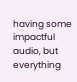having some impactful audio, but everything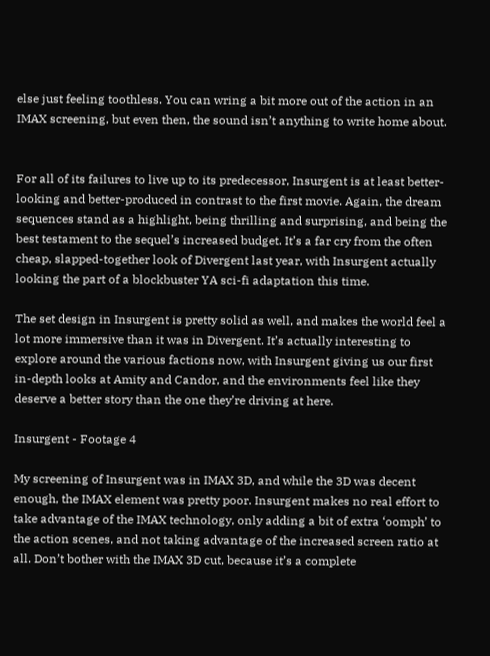else just feeling toothless. You can wring a bit more out of the action in an IMAX screening, but even then, the sound isn’t anything to write home about.


For all of its failures to live up to its predecessor, Insurgent is at least better-looking and better-produced in contrast to the first movie. Again, the dream sequences stand as a highlight, being thrilling and surprising, and being the best testament to the sequel’s increased budget. It’s a far cry from the often cheap, slapped-together look of Divergent last year, with Insurgent actually looking the part of a blockbuster YA sci-fi adaptation this time.

The set design in Insurgent is pretty solid as well, and makes the world feel a lot more immersive than it was in Divergent. It’s actually interesting to explore around the various factions now, with Insurgent giving us our first in-depth looks at Amity and Candor, and the environments feel like they deserve a better story than the one they’re driving at here.

Insurgent - Footage 4

My screening of Insurgent was in IMAX 3D, and while the 3D was decent enough, the IMAX element was pretty poor. Insurgent makes no real effort to take advantage of the IMAX technology, only adding a bit of extra ‘oomph’ to the action scenes, and not taking advantage of the increased screen ratio at all. Don’t bother with the IMAX 3D cut, because it’s a complete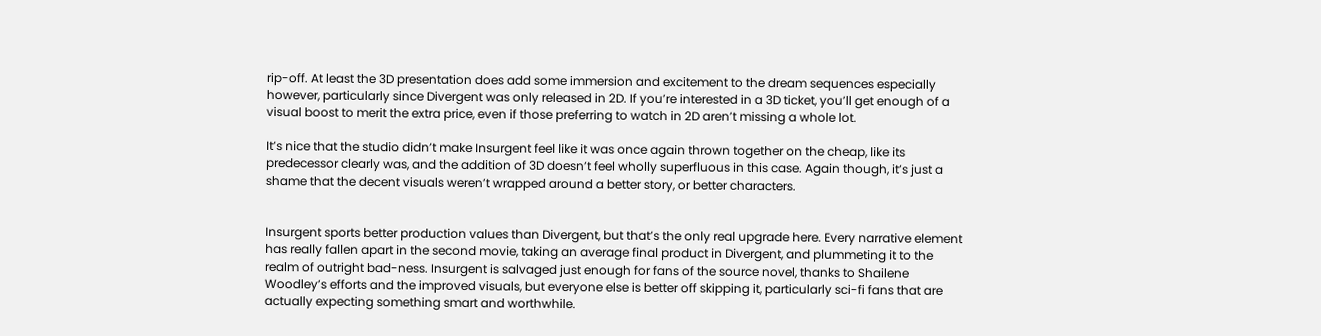rip-off. At least the 3D presentation does add some immersion and excitement to the dream sequences especially however, particularly since Divergent was only released in 2D. If you’re interested in a 3D ticket, you’ll get enough of a visual boost to merit the extra price, even if those preferring to watch in 2D aren’t missing a whole lot.

It’s nice that the studio didn’t make Insurgent feel like it was once again thrown together on the cheap, like its predecessor clearly was, and the addition of 3D doesn’t feel wholly superfluous in this case. Again though, it’s just a shame that the decent visuals weren’t wrapped around a better story, or better characters.


Insurgent sports better production values than Divergent, but that’s the only real upgrade here. Every narrative element has really fallen apart in the second movie, taking an average final product in Divergent, and plummeting it to the realm of outright bad-ness. Insurgent is salvaged just enough for fans of the source novel, thanks to Shailene Woodley’s efforts and the improved visuals, but everyone else is better off skipping it, particularly sci-fi fans that are actually expecting something smart and worthwhile.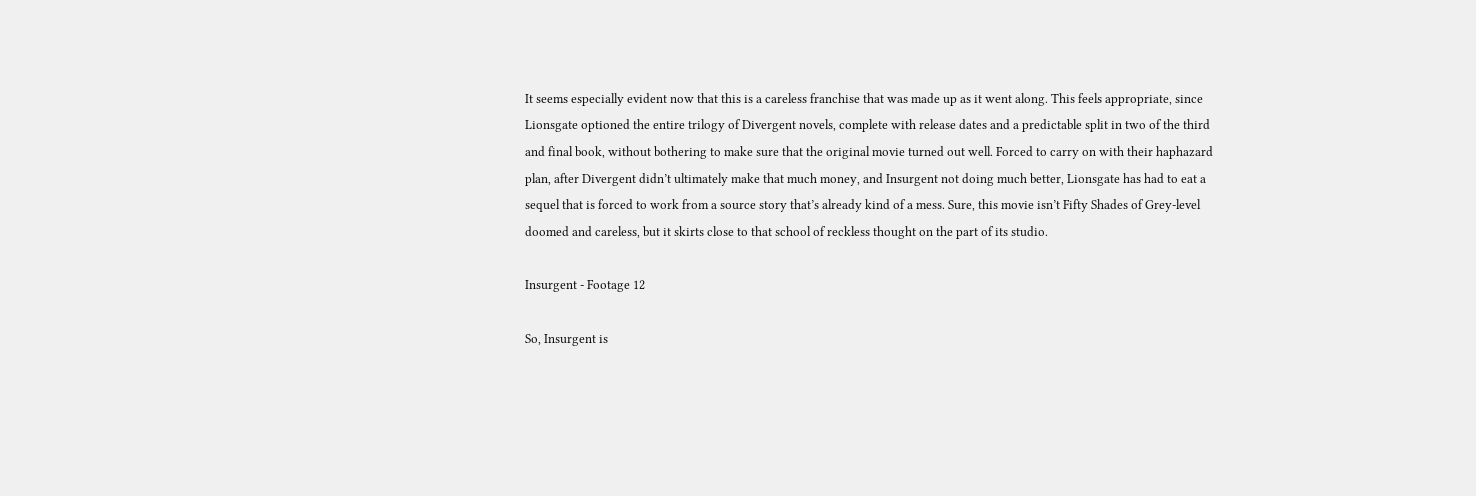It seems especially evident now that this is a careless franchise that was made up as it went along. This feels appropriate, since Lionsgate optioned the entire trilogy of Divergent novels, complete with release dates and a predictable split in two of the third and final book, without bothering to make sure that the original movie turned out well. Forced to carry on with their haphazard plan, after Divergent didn’t ultimately make that much money, and Insurgent not doing much better, Lionsgate has had to eat a sequel that is forced to work from a source story that’s already kind of a mess. Sure, this movie isn’t Fifty Shades of Grey-level doomed and careless, but it skirts close to that school of reckless thought on the part of its studio.

Insurgent - Footage 12

So, Insurgent is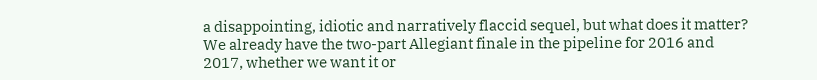a disappointing, idiotic and narratively flaccid sequel, but what does it matter? We already have the two-part Allegiant finale in the pipeline for 2016 and 2017, whether we want it or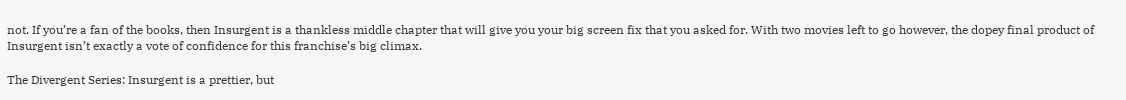not. If you’re a fan of the books, then Insurgent is a thankless middle chapter that will give you your big screen fix that you asked for. With two movies left to go however, the dopey final product of Insurgent isn’t exactly a vote of confidence for this franchise’s big climax.

The Divergent Series: Insurgent is a prettier, but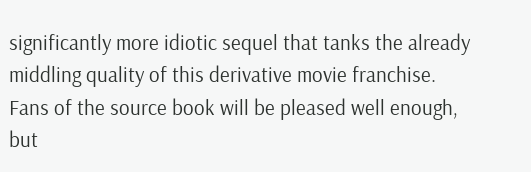significantly more idiotic sequel that tanks the already middling quality of this derivative movie franchise. Fans of the source book will be pleased well enough, but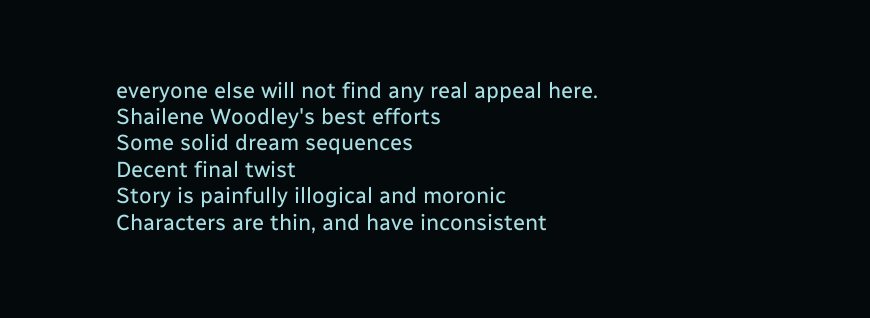everyone else will not find any real appeal here.
Shailene Woodley's best efforts
Some solid dream sequences
Decent final twist
Story is painfully illogical and moronic
Characters are thin, and have inconsistent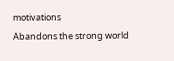motivations
Abandons the strong world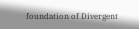foundation of Divergent